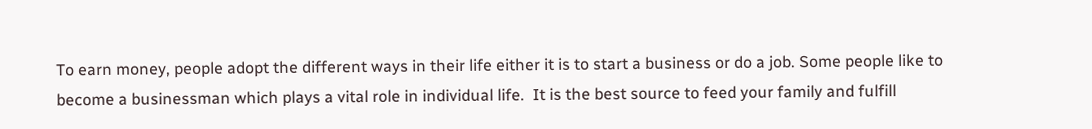To earn money, people adopt the different ways in their life either it is to start a business or do a job. Some people like to become a businessman which plays a vital role in individual life.  It is the best source to feed your family and fulfill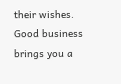their wishes. Good business brings you a